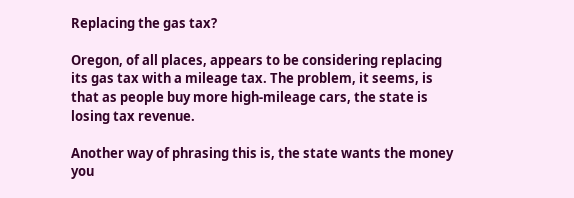Replacing the gas tax?

Oregon, of all places, appears to be considering replacing its gas tax with a mileage tax. The problem, it seems, is that as people buy more high-mileage cars, the state is losing tax revenue.

Another way of phrasing this is, the state wants the money you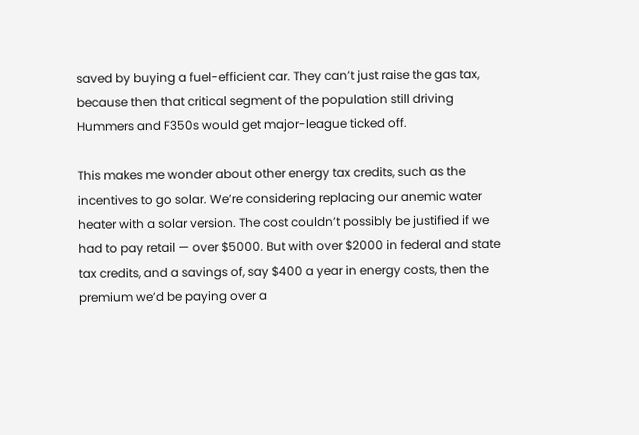saved by buying a fuel-efficient car. They can’t just raise the gas tax, because then that critical segment of the population still driving Hummers and F350s would get major-league ticked off.

This makes me wonder about other energy tax credits, such as the incentives to go solar. We’re considering replacing our anemic water heater with a solar version. The cost couldn’t possibly be justified if we had to pay retail — over $5000. But with over $2000 in federal and state tax credits, and a savings of, say $400 a year in energy costs, then the premium we’d be paying over a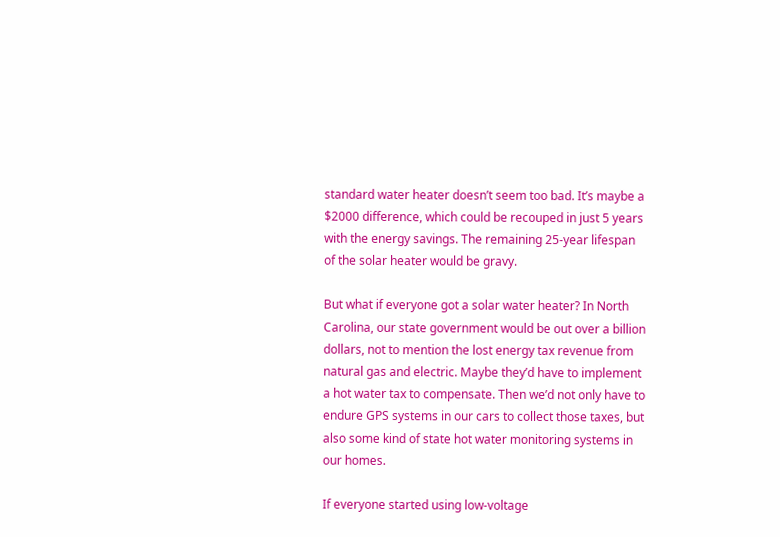standard water heater doesn’t seem too bad. It’s maybe a $2000 difference, which could be recouped in just 5 years with the energy savings. The remaining 25-year lifespan of the solar heater would be gravy.

But what if everyone got a solar water heater? In North Carolina, our state government would be out over a billion dollars, not to mention the lost energy tax revenue from natural gas and electric. Maybe they’d have to implement a hot water tax to compensate. Then we’d not only have to endure GPS systems in our cars to collect those taxes, but also some kind of state hot water monitoring systems in our homes.

If everyone started using low-voltage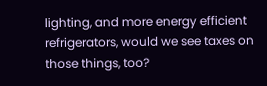lighting, and more energy efficient refrigerators, would we see taxes on those things, too?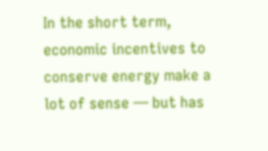In the short term, economic incentives to conserve energy make a lot of sense — but has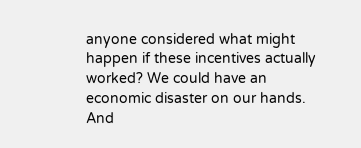anyone considered what might happen if these incentives actually worked? We could have an economic disaster on our hands. And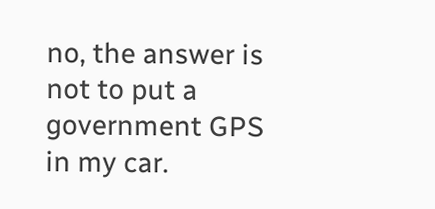no, the answer is not to put a government GPS in my car.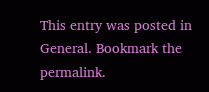This entry was posted in General. Bookmark the permalink.